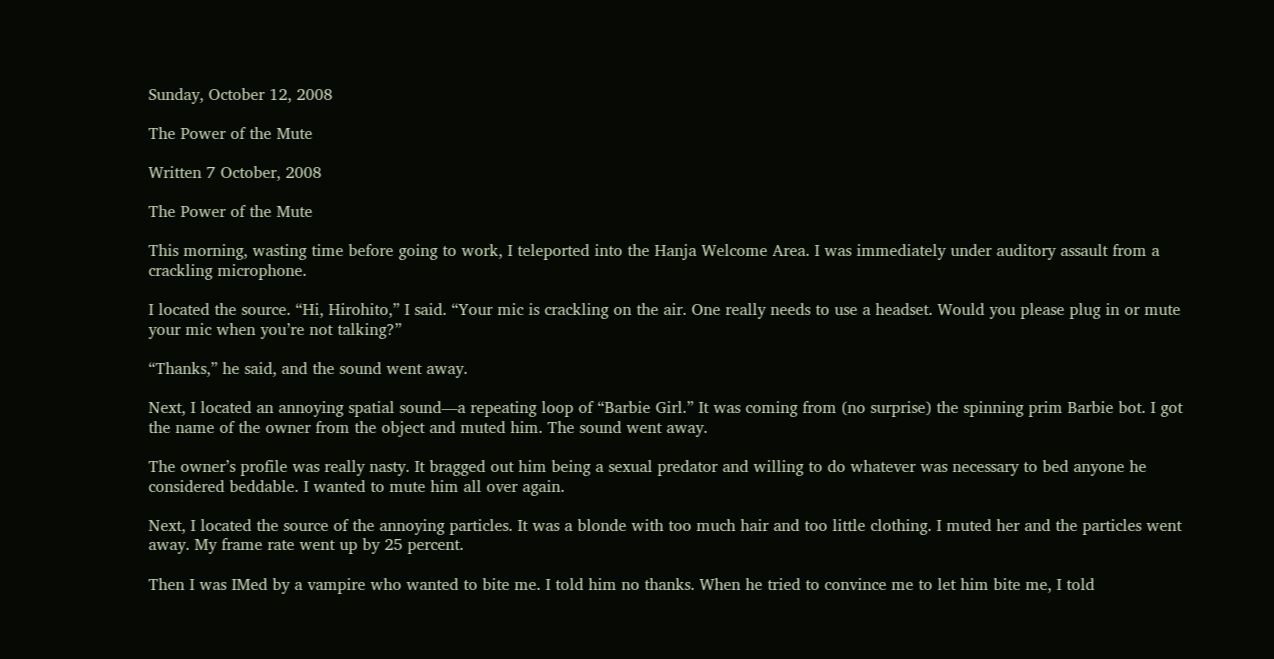Sunday, October 12, 2008

The Power of the Mute

Written 7 October, 2008

The Power of the Mute

This morning, wasting time before going to work, I teleported into the Hanja Welcome Area. I was immediately under auditory assault from a crackling microphone.

I located the source. “Hi, Hirohito,” I said. “Your mic is crackling on the air. One really needs to use a headset. Would you please plug in or mute your mic when you’re not talking?”

“Thanks,” he said, and the sound went away.

Next, I located an annoying spatial sound—a repeating loop of “Barbie Girl.” It was coming from (no surprise) the spinning prim Barbie bot. I got the name of the owner from the object and muted him. The sound went away.

The owner’s profile was really nasty. It bragged out him being a sexual predator and willing to do whatever was necessary to bed anyone he considered beddable. I wanted to mute him all over again.

Next, I located the source of the annoying particles. It was a blonde with too much hair and too little clothing. I muted her and the particles went away. My frame rate went up by 25 percent.

Then I was IMed by a vampire who wanted to bite me. I told him no thanks. When he tried to convince me to let him bite me, I told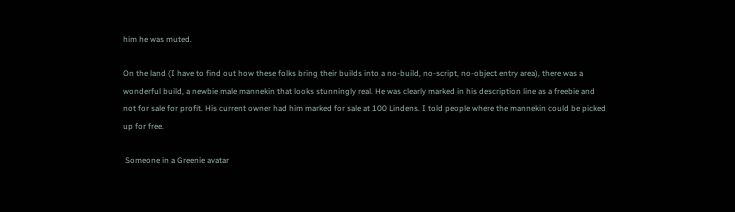him he was muted.

On the land (I have to find out how these folks bring their builds into a no-build, no-script, no-object entry area), there was a wonderful build, a newbie male mannekin that looks stunningly real. He was clearly marked in his description line as a freebie and not for sale for profit. His current owner had him marked for sale at 100 Lindens. I told people where the mannekin could be picked up for free.

 Someone in a Greenie avatar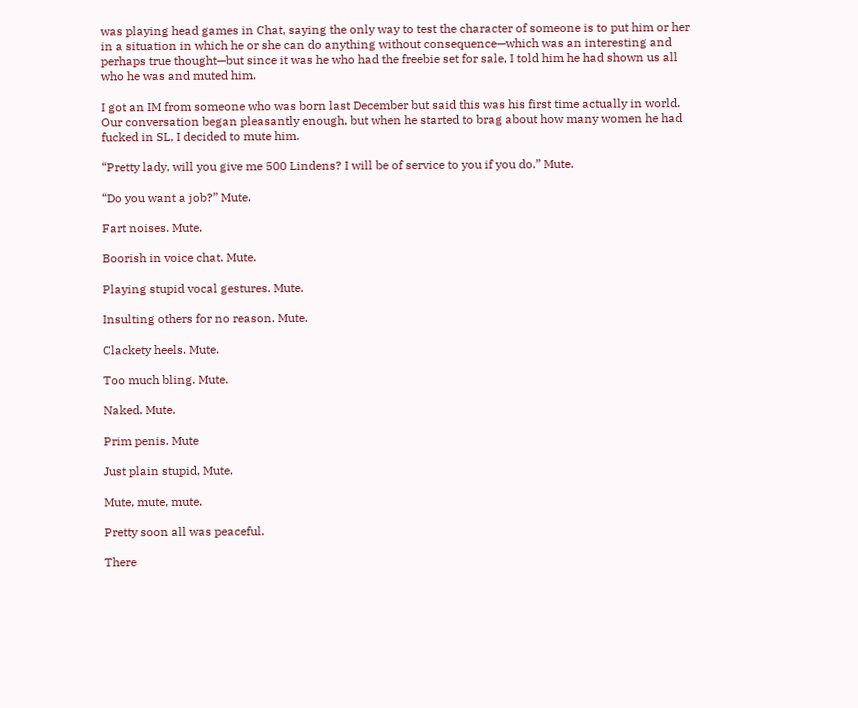was playing head games in Chat, saying the only way to test the character of someone is to put him or her in a situation in which he or she can do anything without consequence—which was an interesting and perhaps true thought—but since it was he who had the freebie set for sale, I told him he had shown us all who he was and muted him.

I got an IM from someone who was born last December but said this was his first time actually in world. Our conversation began pleasantly enough, but when he started to brag about how many women he had fucked in SL, I decided to mute him.

“Pretty lady, will you give me 500 Lindens? I will be of service to you if you do.” Mute.

“Do you want a job?” Mute.

Fart noises. Mute.

Boorish in voice chat. Mute.

Playing stupid vocal gestures. Mute.

Insulting others for no reason. Mute.

Clackety heels. Mute.

Too much bling. Mute.

Naked. Mute.

Prim penis. Mute

Just plain stupid, Mute.

Mute, mute, mute.

Pretty soon all was peaceful.

There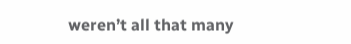weren’t all that many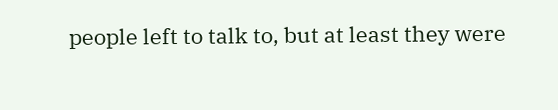people left to talk to, but at least they were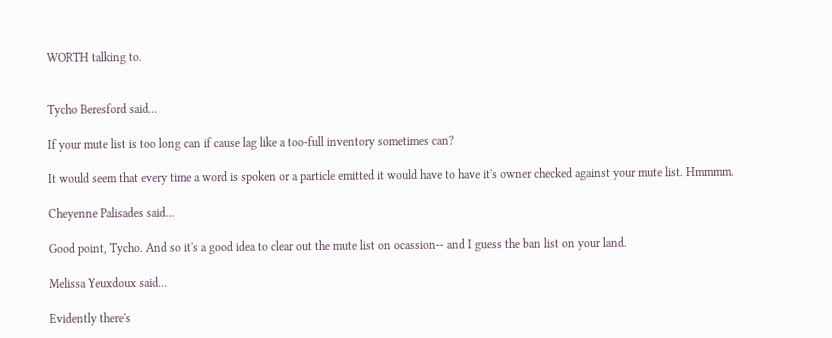WORTH talking to.


Tycho Beresford said...

If your mute list is too long can if cause lag like a too-full inventory sometimes can?

It would seem that every time a word is spoken or a particle emitted it would have to have it's owner checked against your mute list. Hmmmm.

Cheyenne Palisades said...

Good point, Tycho. And so it's a good idea to clear out the mute list on ocassion-- and I guess the ban list on your land.

Melissa Yeuxdoux said...

Evidently there's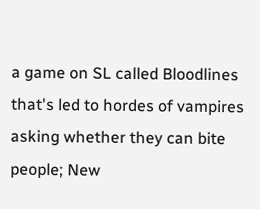a game on SL called Bloodlines that's led to hordes of vampires asking whether they can bite people; New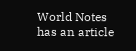World Notes has an article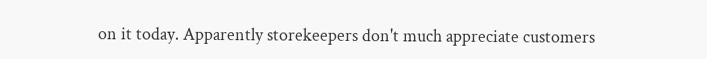on it today. Apparently storekeepers don't much appreciate customers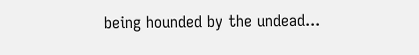being hounded by the undead...